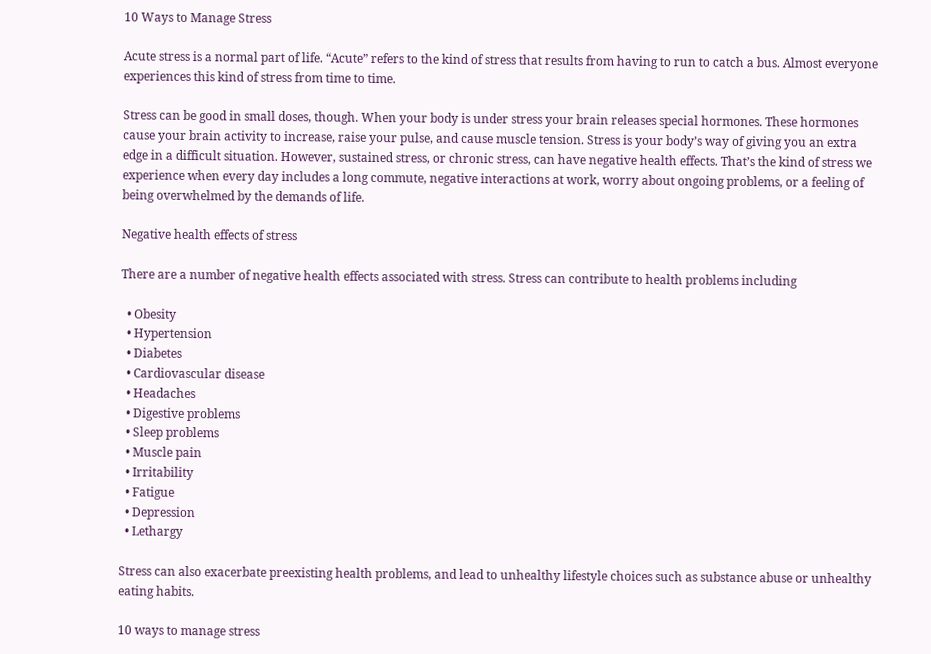10 Ways to Manage Stress

Acute stress is a normal part of life. “Acute” refers to the kind of stress that results from having to run to catch a bus. Almost everyone experiences this kind of stress from time to time.

Stress can be good in small doses, though. When your body is under stress your brain releases special hormones. These hormones cause your brain activity to increase, raise your pulse, and cause muscle tension. Stress is your body’s way of giving you an extra edge in a difficult situation. However, sustained stress, or chronic stress, can have negative health effects. That’s the kind of stress we experience when every day includes a long commute, negative interactions at work, worry about ongoing problems, or a feeling of being overwhelmed by the demands of life.

Negative health effects of stress

There are a number of negative health effects associated with stress. Stress can contribute to health problems including

  • Obesity
  • Hypertension
  • Diabetes
  • Cardiovascular disease
  • Headaches
  • Digestive problems
  • Sleep problems
  • Muscle pain
  • Irritability
  • Fatigue
  • Depression
  • Lethargy

Stress can also exacerbate preexisting health problems, and lead to unhealthy lifestyle choices such as substance abuse or unhealthy eating habits.

10 ways to manage stress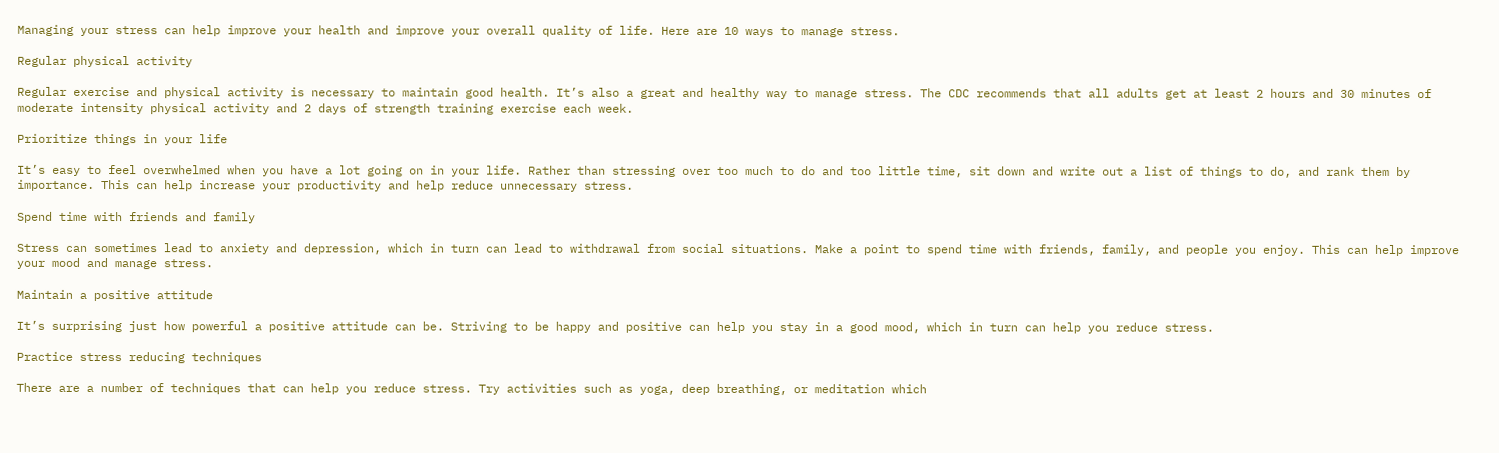Managing your stress can help improve your health and improve your overall quality of life. Here are 10 ways to manage stress.

Regular physical activity

Regular exercise and physical activity is necessary to maintain good health. It’s also a great and healthy way to manage stress. The CDC recommends that all adults get at least 2 hours and 30 minutes of moderate intensity physical activity and 2 days of strength training exercise each week.

Prioritize things in your life

It’s easy to feel overwhelmed when you have a lot going on in your life. Rather than stressing over too much to do and too little time, sit down and write out a list of things to do, and rank them by importance. This can help increase your productivity and help reduce unnecessary stress.

Spend time with friends and family

Stress can sometimes lead to anxiety and depression, which in turn can lead to withdrawal from social situations. Make a point to spend time with friends, family, and people you enjoy. This can help improve your mood and manage stress.

Maintain a positive attitude

It’s surprising just how powerful a positive attitude can be. Striving to be happy and positive can help you stay in a good mood, which in turn can help you reduce stress.

Practice stress reducing techniques

There are a number of techniques that can help you reduce stress. Try activities such as yoga, deep breathing, or meditation which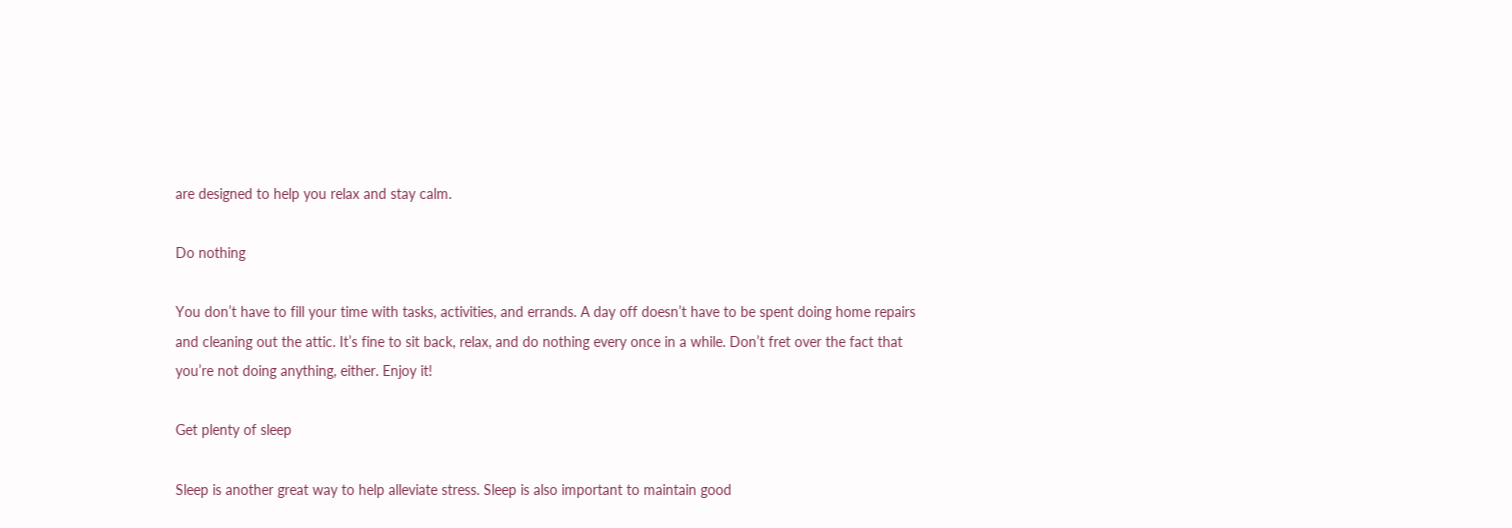are designed to help you relax and stay calm.

Do nothing

You don’t have to fill your time with tasks, activities, and errands. A day off doesn’t have to be spent doing home repairs and cleaning out the attic. It’s fine to sit back, relax, and do nothing every once in a while. Don’t fret over the fact that you’re not doing anything, either. Enjoy it!

Get plenty of sleep

Sleep is another great way to help alleviate stress. Sleep is also important to maintain good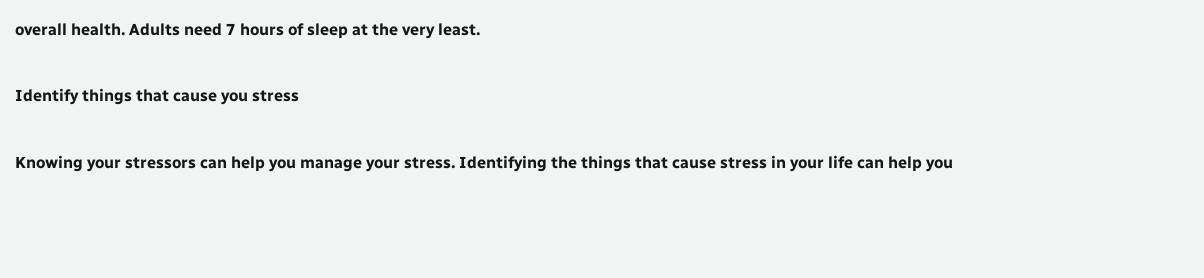overall health. Adults need 7 hours of sleep at the very least.

Identify things that cause you stress

Knowing your stressors can help you manage your stress. Identifying the things that cause stress in your life can help you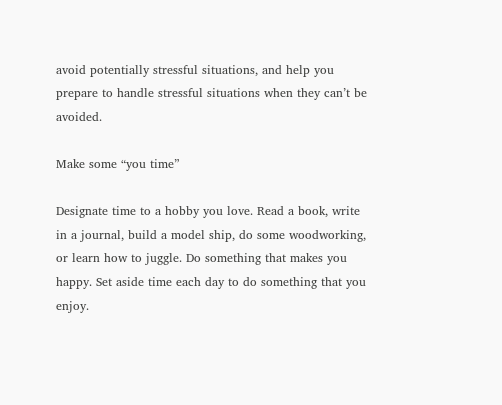avoid potentially stressful situations, and help you prepare to handle stressful situations when they can’t be avoided.

Make some “you time”

Designate time to a hobby you love. Read a book, write in a journal, build a model ship, do some woodworking, or learn how to juggle. Do something that makes you happy. Set aside time each day to do something that you enjoy.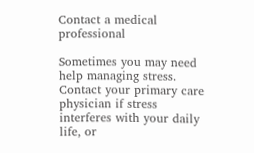Contact a medical professional

Sometimes you may need help managing stress. Contact your primary care physician if stress interferes with your daily life, or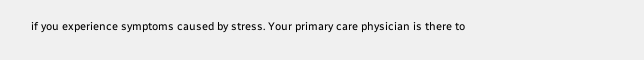if you experience symptoms caused by stress. Your primary care physician is there to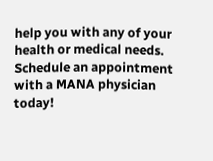help you with any of your health or medical needs. Schedule an appointment with a MANA physician today!